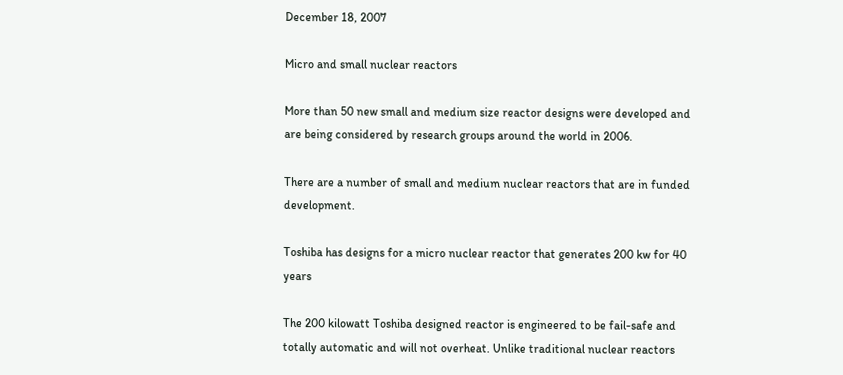December 18, 2007

Micro and small nuclear reactors

More than 50 new small and medium size reactor designs were developed and are being considered by research groups around the world in 2006.

There are a number of small and medium nuclear reactors that are in funded development.

Toshiba has designs for a micro nuclear reactor that generates 200 kw for 40 years

The 200 kilowatt Toshiba designed reactor is engineered to be fail-safe and totally automatic and will not overheat. Unlike traditional nuclear reactors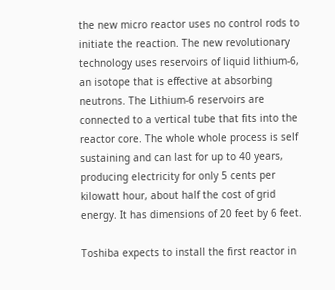the new micro reactor uses no control rods to initiate the reaction. The new revolutionary technology uses reservoirs of liquid lithium-6, an isotope that is effective at absorbing neutrons. The Lithium-6 reservoirs are connected to a vertical tube that fits into the reactor core. The whole whole process is self sustaining and can last for up to 40 years, producing electricity for only 5 cents per kilowatt hour, about half the cost of grid energy. It has dimensions of 20 feet by 6 feet.

Toshiba expects to install the first reactor in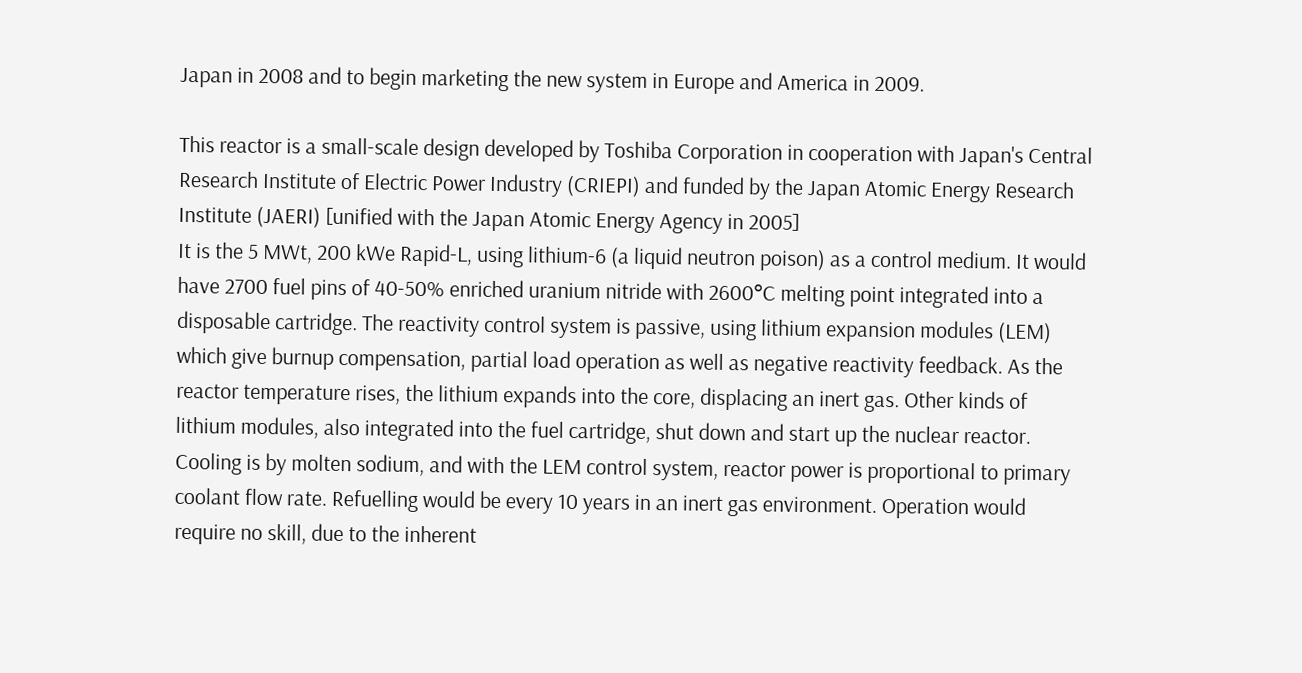Japan in 2008 and to begin marketing the new system in Europe and America in 2009.

This reactor is a small-scale design developed by Toshiba Corporation in cooperation with Japan's Central Research Institute of Electric Power Industry (CRIEPI) and funded by the Japan Atomic Energy Research Institute (JAERI) [unified with the Japan Atomic Energy Agency in 2005]
It is the 5 MWt, 200 kWe Rapid-L, using lithium-6 (a liquid neutron poison) as a control medium. It would have 2700 fuel pins of 40-50% enriched uranium nitride with 2600°C melting point integrated into a disposable cartridge. The reactivity control system is passive, using lithium expansion modules (LEM) which give burnup compensation, partial load operation as well as negative reactivity feedback. As the reactor temperature rises, the lithium expands into the core, displacing an inert gas. Other kinds of lithium modules, also integrated into the fuel cartridge, shut down and start up the nuclear reactor. Cooling is by molten sodium, and with the LEM control system, reactor power is proportional to primary coolant flow rate. Refuelling would be every 10 years in an inert gas environment. Operation would require no skill, due to the inherent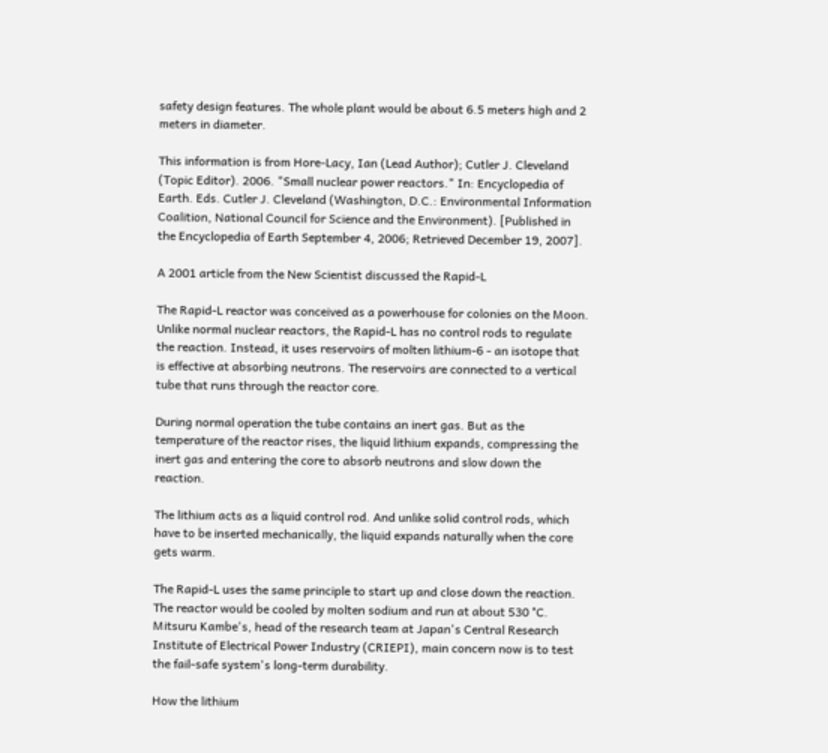safety design features. The whole plant would be about 6.5 meters high and 2 meters in diameter.

This information is from Hore-Lacy, Ian (Lead Author); Cutler J. Cleveland (Topic Editor). 2006. "Small nuclear power reactors." In: Encyclopedia of Earth. Eds. Cutler J. Cleveland (Washington, D.C.: Environmental Information Coalition, National Council for Science and the Environment). [Published in the Encyclopedia of Earth September 4, 2006; Retrieved December 19, 2007].

A 2001 article from the New Scientist discussed the Rapid-L

The Rapid-L reactor was conceived as a powerhouse for colonies on the Moon. Unlike normal nuclear reactors, the Rapid-L has no control rods to regulate the reaction. Instead, it uses reservoirs of molten lithium-6 - an isotope that is effective at absorbing neutrons. The reservoirs are connected to a vertical tube that runs through the reactor core.

During normal operation the tube contains an inert gas. But as the temperature of the reactor rises, the liquid lithium expands, compressing the inert gas and entering the core to absorb neutrons and slow down the reaction.

The lithium acts as a liquid control rod. And unlike solid control rods, which have to be inserted mechanically, the liquid expands naturally when the core gets warm.

The Rapid-L uses the same principle to start up and close down the reaction. The reactor would be cooled by molten sodium and run at about 530 °C. Mitsuru Kambe's, head of the research team at Japan's Central Research Institute of Electrical Power Industry (CRIEPI), main concern now is to test the fail-safe system's long-term durability.

How the lithium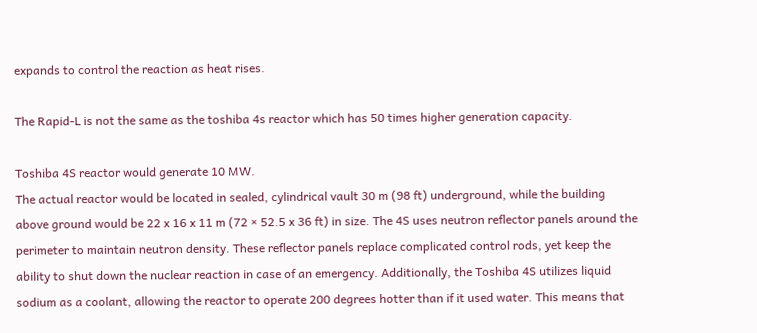expands to control the reaction as heat rises.

The Rapid-L is not the same as the toshiba 4s reactor which has 50 times higher generation capacity.

Toshiba 4S reactor would generate 10 MW.
The actual reactor would be located in sealed, cylindrical vault 30 m (98 ft) underground, while the building above ground would be 22 x 16 x 11 m (72 × 52.5 x 36 ft) in size. The 4S uses neutron reflector panels around the perimeter to maintain neutron density. These reflector panels replace complicated control rods, yet keep the ability to shut down the nuclear reaction in case of an emergency. Additionally, the Toshiba 4S utilizes liquid sodium as a coolant, allowing the reactor to operate 200 degrees hotter than if it used water. This means that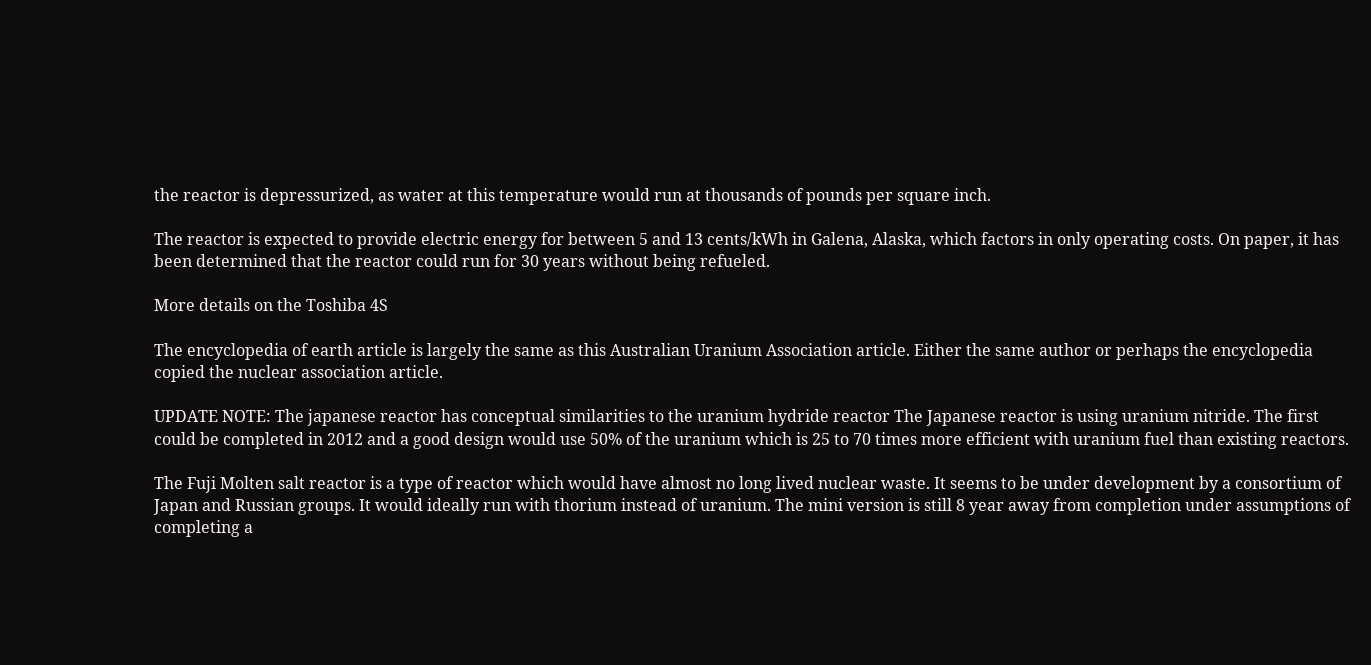the reactor is depressurized, as water at this temperature would run at thousands of pounds per square inch.

The reactor is expected to provide electric energy for between 5 and 13 cents/kWh in Galena, Alaska, which factors in only operating costs. On paper, it has been determined that the reactor could run for 30 years without being refueled.

More details on the Toshiba 4S

The encyclopedia of earth article is largely the same as this Australian Uranium Association article. Either the same author or perhaps the encyclopedia copied the nuclear association article.

UPDATE NOTE: The japanese reactor has conceptual similarities to the uranium hydride reactor The Japanese reactor is using uranium nitride. The first could be completed in 2012 and a good design would use 50% of the uranium which is 25 to 70 times more efficient with uranium fuel than existing reactors.

The Fuji Molten salt reactor is a type of reactor which would have almost no long lived nuclear waste. It seems to be under development by a consortium of Japan and Russian groups. It would ideally run with thorium instead of uranium. The mini version is still 8 year away from completion under assumptions of completing a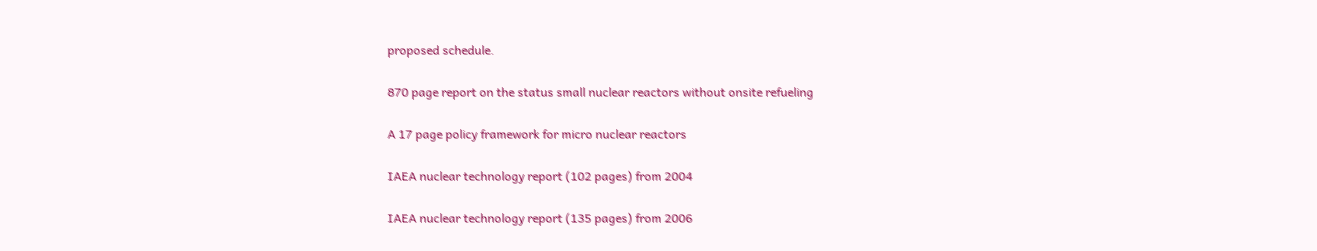proposed schedule.

870 page report on the status small nuclear reactors without onsite refueling

A 17 page policy framework for micro nuclear reactors

IAEA nuclear technology report (102 pages) from 2004

IAEA nuclear technology report (135 pages) from 2006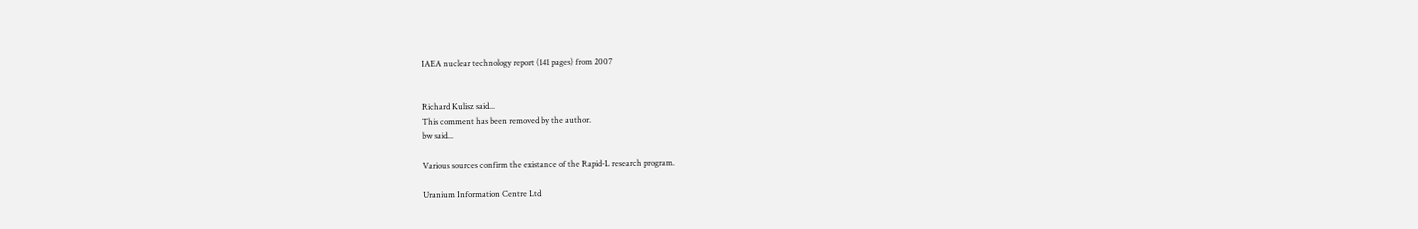IAEA nuclear technology report (141 pages) from 2007


Richard Kulisz said...
This comment has been removed by the author.
bw said...

Various sources confirm the existance of the Rapid-L research program.

Uranium Information Centre Ltd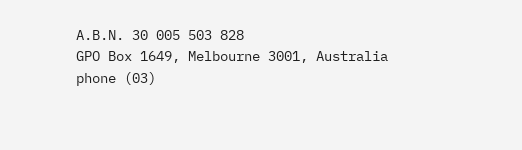A.B.N. 30 005 503 828
GPO Box 1649, Melbourne 3001, Australia
phone (03)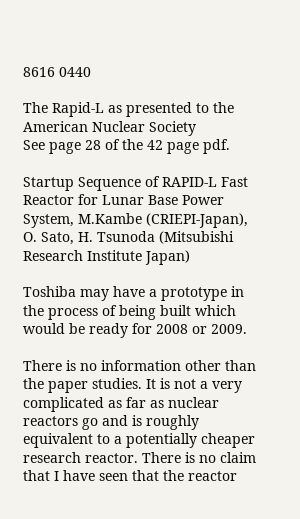8616 0440

The Rapid-L as presented to the American Nuclear Society
See page 28 of the 42 page pdf.

Startup Sequence of RAPID-L Fast Reactor for Lunar Base Power System, M.Kambe (CRIEPI-Japan), O. Sato, H. Tsunoda (Mitsubishi Research Institute Japan)

Toshiba may have a prototype in the process of being built which would be ready for 2008 or 2009.

There is no information other than the paper studies. It is not a very complicated as far as nuclear reactors go and is roughly equivalent to a potentially cheaper research reactor. There is no claim that I have seen that the reactor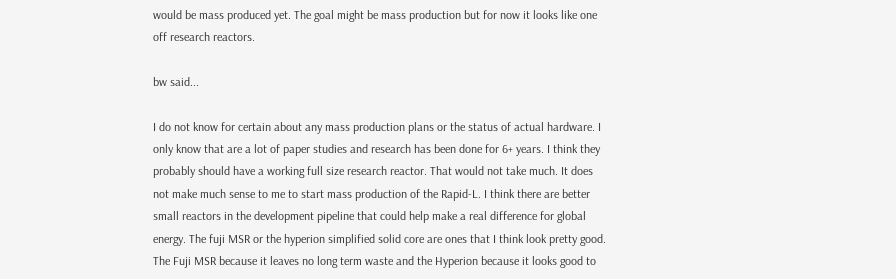would be mass produced yet. The goal might be mass production but for now it looks like one off research reactors.

bw said...

I do not know for certain about any mass production plans or the status of actual hardware. I only know that are a lot of paper studies and research has been done for 6+ years. I think they probably should have a working full size research reactor. That would not take much. It does not make much sense to me to start mass production of the Rapid-L. I think there are better small reactors in the development pipeline that could help make a real difference for global energy. The fuji MSR or the hyperion simplified solid core are ones that I think look pretty good. The Fuji MSR because it leaves no long term waste and the Hyperion because it looks good to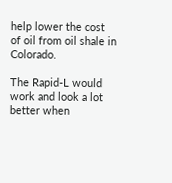help lower the cost of oil from oil shale in Colorado.

The Rapid-L would work and look a lot better when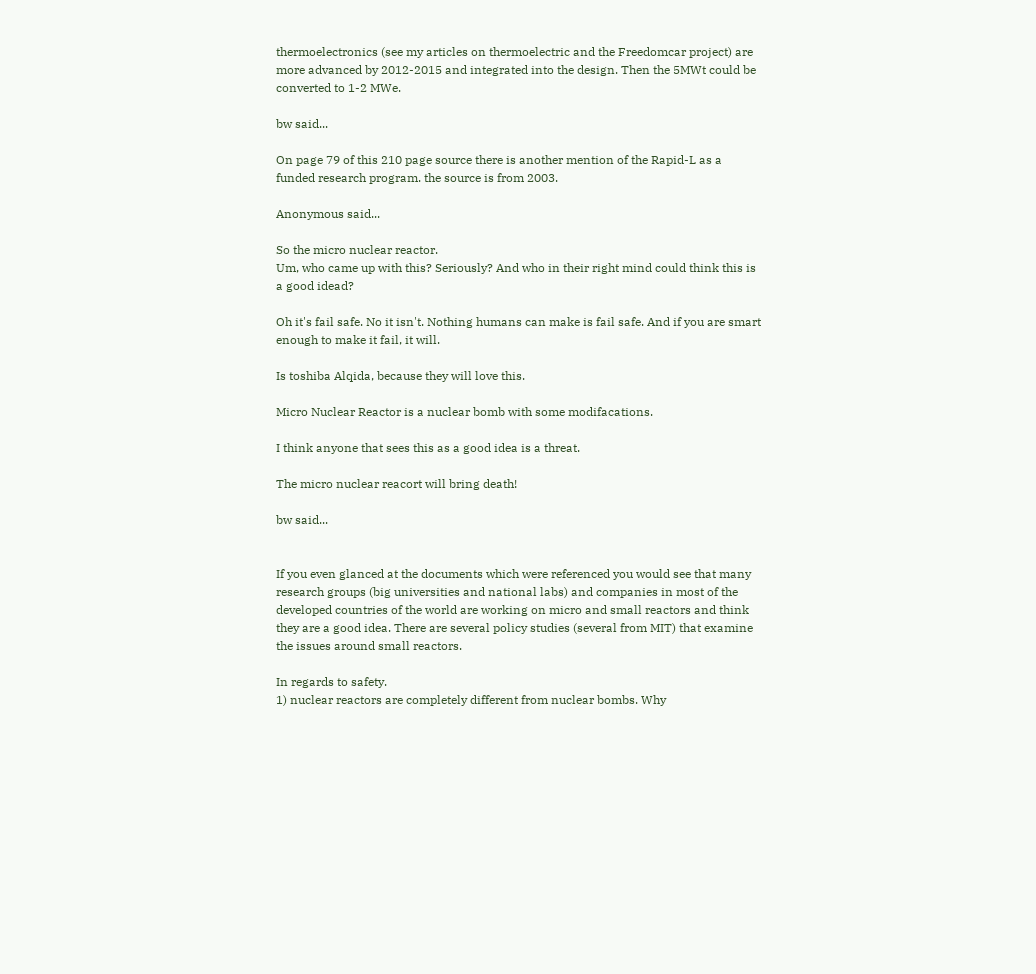thermoelectronics (see my articles on thermoelectric and the Freedomcar project) are more advanced by 2012-2015 and integrated into the design. Then the 5MWt could be converted to 1-2 MWe.

bw said...

On page 79 of this 210 page source there is another mention of the Rapid-L as a funded research program. the source is from 2003.

Anonymous said...

So the micro nuclear reactor.
Um, who came up with this? Seriously? And who in their right mind could think this is a good idead?

Oh it's fail safe. No it isn't. Nothing humans can make is fail safe. And if you are smart enough to make it fail, it will.

Is toshiba Alqida, because they will love this.

Micro Nuclear Reactor is a nuclear bomb with some modifacations.

I think anyone that sees this as a good idea is a threat.

The micro nuclear reacort will bring death!

bw said...


If you even glanced at the documents which were referenced you would see that many research groups (big universities and national labs) and companies in most of the developed countries of the world are working on micro and small reactors and think they are a good idea. There are several policy studies (several from MIT) that examine the issues around small reactors.

In regards to safety.
1) nuclear reactors are completely different from nuclear bombs. Why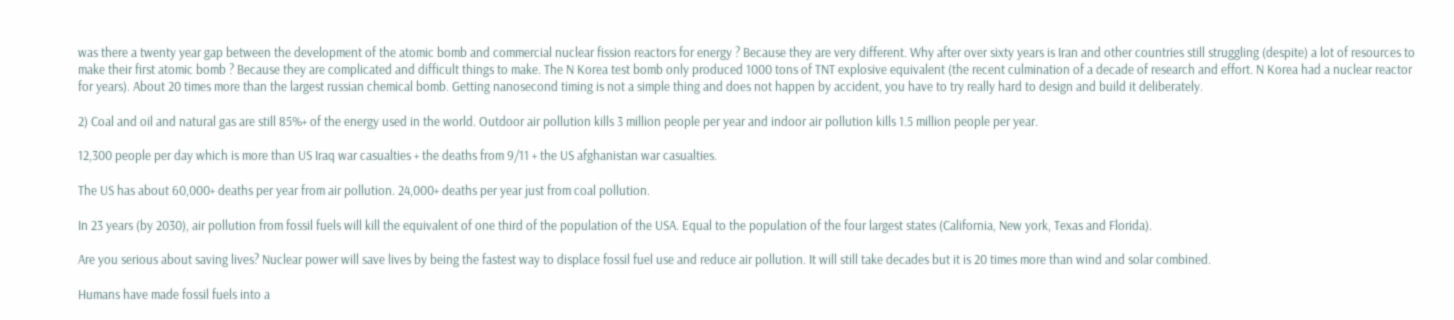was there a twenty year gap between the development of the atomic bomb and commercial nuclear fission reactors for energy ? Because they are very different. Why after over sixty years is Iran and other countries still struggling (despite) a lot of resources to make their first atomic bomb ? Because they are complicated and difficult things to make. The N Korea test bomb only produced 1000 tons of TNT explosive equivalent (the recent culmination of a decade of research and effort. N Korea had a nuclear reactor for years). About 20 times more than the largest russian chemical bomb. Getting nanosecond timing is not a simple thing and does not happen by accident, you have to try really hard to design and build it deliberately.

2) Coal and oil and natural gas are still 85%+ of the energy used in the world. Outdoor air pollution kills 3 million people per year and indoor air pollution kills 1.5 million people per year.

12,300 people per day which is more than US Iraq war casualties + the deaths from 9/11 + the US afghanistan war casualties.

The US has about 60,000+ deaths per year from air pollution. 24,000+ deaths per year just from coal pollution.

In 23 years (by 2030), air pollution from fossil fuels will kill the equivalent of one third of the population of the USA. Equal to the population of the four largest states (California, New york, Texas and Florida).

Are you serious about saving lives? Nuclear power will save lives by being the fastest way to displace fossil fuel use and reduce air pollution. It will still take decades but it is 20 times more than wind and solar combined.

Humans have made fossil fuels into a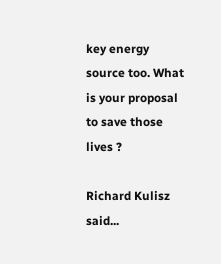key energy source too. What is your proposal to save those lives ?

Richard Kulisz said...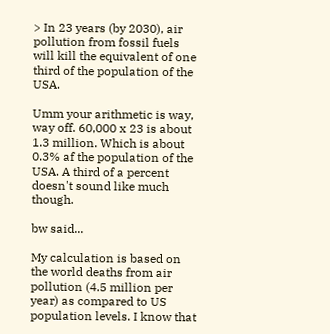> In 23 years (by 2030), air pollution from fossil fuels will kill the equivalent of one third of the population of the USA.

Umm your arithmetic is way, way off. 60,000 x 23 is about 1.3 million. Which is about 0.3% af the population of the USA. A third of a percent doesn't sound like much though.

bw said...

My calculation is based on the world deaths from air pollution (4.5 million per year) as compared to US population levels. I know that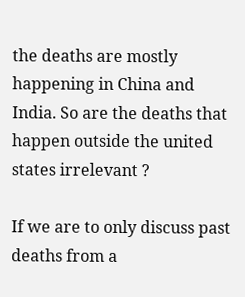the deaths are mostly happening in China and India. So are the deaths that happen outside the united states irrelevant ?

If we are to only discuss past deaths from a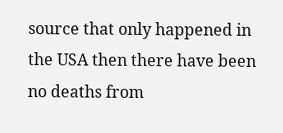source that only happened in the USA then there have been no deaths from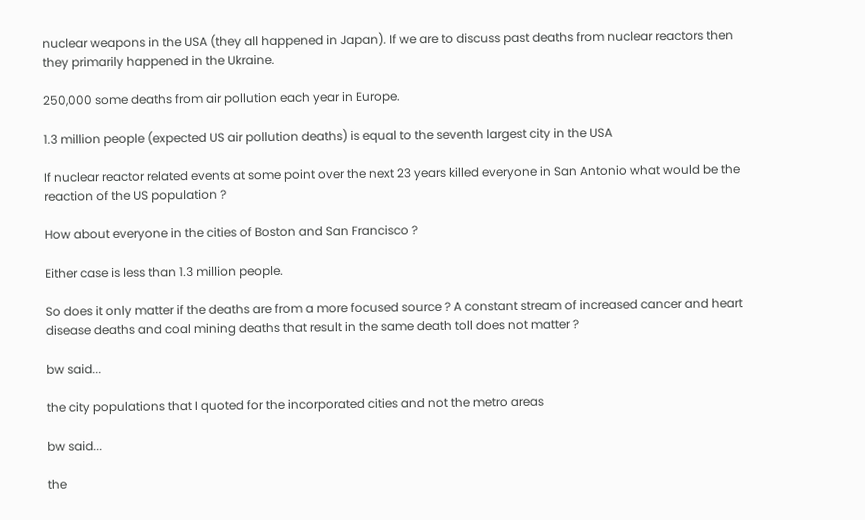nuclear weapons in the USA (they all happened in Japan). If we are to discuss past deaths from nuclear reactors then they primarily happened in the Ukraine.

250,000 some deaths from air pollution each year in Europe.

1.3 million people (expected US air pollution deaths) is equal to the seventh largest city in the USA

If nuclear reactor related events at some point over the next 23 years killed everyone in San Antonio what would be the reaction of the US population ?

How about everyone in the cities of Boston and San Francisco ?

Either case is less than 1.3 million people.

So does it only matter if the deaths are from a more focused source ? A constant stream of increased cancer and heart disease deaths and coal mining deaths that result in the same death toll does not matter ?

bw said...

the city populations that I quoted for the incorporated cities and not the metro areas

bw said...

the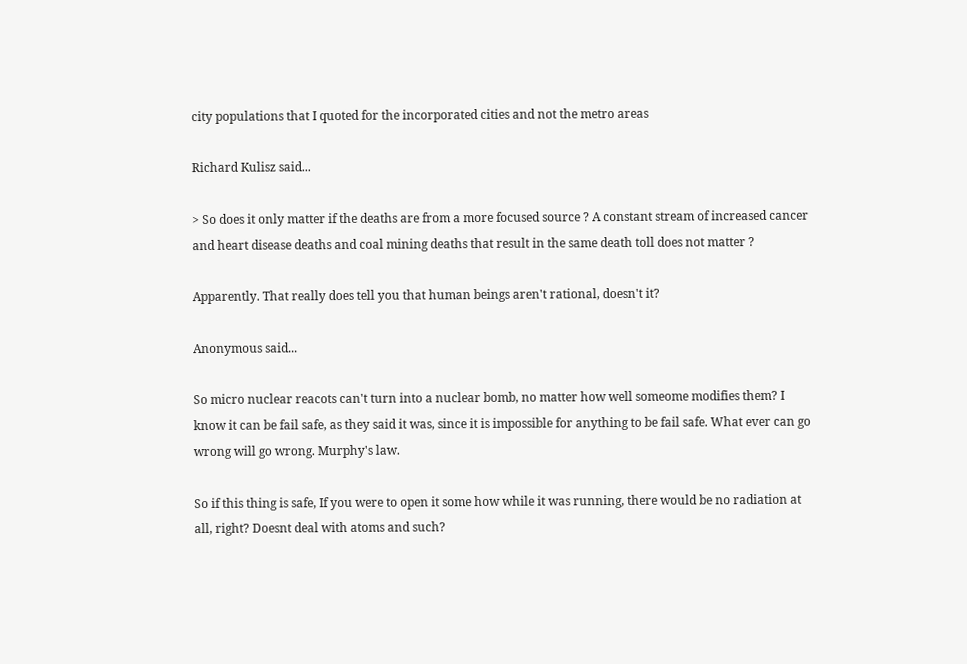city populations that I quoted for the incorporated cities and not the metro areas

Richard Kulisz said...

> So does it only matter if the deaths are from a more focused source ? A constant stream of increased cancer and heart disease deaths and coal mining deaths that result in the same death toll does not matter ?

Apparently. That really does tell you that human beings aren't rational, doesn't it?

Anonymous said...

So micro nuclear reacots can't turn into a nuclear bomb, no matter how well someome modifies them? I know it can be fail safe, as they said it was, since it is impossible for anything to be fail safe. What ever can go wrong will go wrong. Murphy's law.

So if this thing is safe, If you were to open it some how while it was running, there would be no radiation at all, right? Doesnt deal with atoms and such?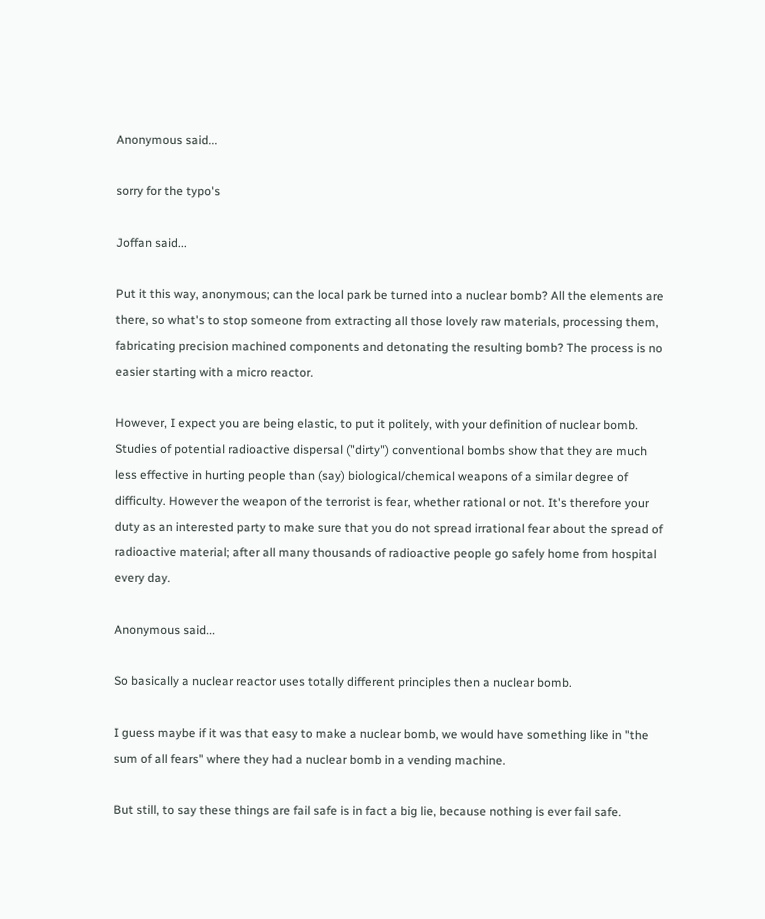Anonymous said...

sorry for the typo's

Joffan said...

Put it this way, anonymous; can the local park be turned into a nuclear bomb? All the elements are there, so what's to stop someone from extracting all those lovely raw materials, processing them, fabricating precision machined components and detonating the resulting bomb? The process is no easier starting with a micro reactor.

However, I expect you are being elastic, to put it politely, with your definition of nuclear bomb. Studies of potential radioactive dispersal ("dirty") conventional bombs show that they are much less effective in hurting people than (say) biological/chemical weapons of a similar degree of difficulty. However the weapon of the terrorist is fear, whether rational or not. It's therefore your duty as an interested party to make sure that you do not spread irrational fear about the spread of radioactive material; after all many thousands of radioactive people go safely home from hospital every day.

Anonymous said...

So basically a nuclear reactor uses totally different principles then a nuclear bomb.

I guess maybe if it was that easy to make a nuclear bomb, we would have something like in "the sum of all fears" where they had a nuclear bomb in a vending machine.

But still, to say these things are fail safe is in fact a big lie, because nothing is ever fail safe.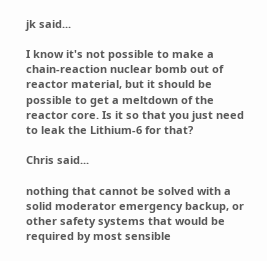jk said...

I know it's not possible to make a chain-reaction nuclear bomb out of reactor material, but it should be possible to get a meltdown of the reactor core. Is it so that you just need to leak the Lithium-6 for that?

Chris said...

nothing that cannot be solved with a solid moderator emergency backup, or other safety systems that would be required by most sensible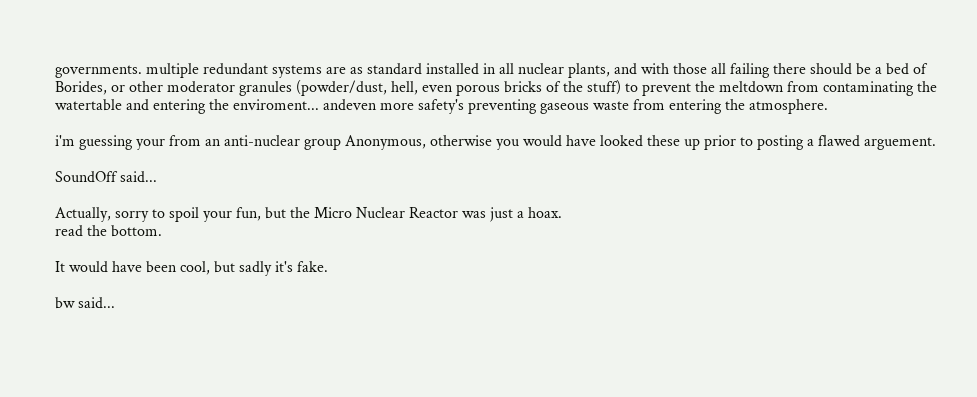governments. multiple redundant systems are as standard installed in all nuclear plants, and with those all failing there should be a bed of Borides, or other moderator granules (powder/dust, hell, even porous bricks of the stuff) to prevent the meltdown from contaminating the watertable and entering the enviroment... andeven more safety's preventing gaseous waste from entering the atmosphere.

i'm guessing your from an anti-nuclear group Anonymous, otherwise you would have looked these up prior to posting a flawed arguement.

SoundOff said...

Actually, sorry to spoil your fun, but the Micro Nuclear Reactor was just a hoax.
read the bottom.

It would have been cool, but sadly it's fake.

bw said...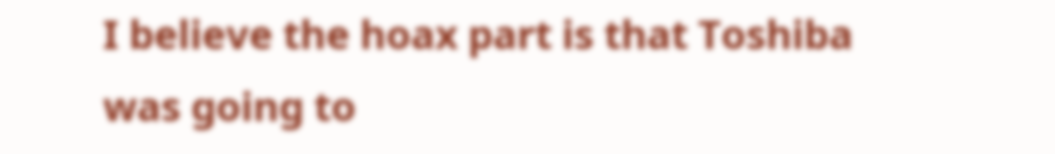I believe the hoax part is that Toshiba was going to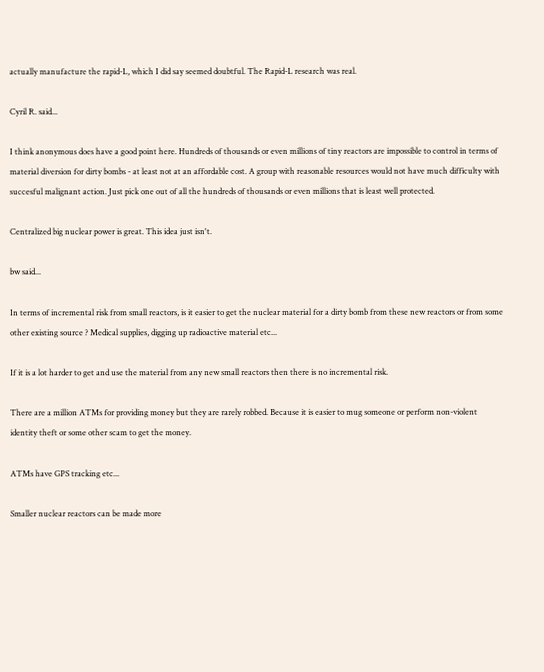actually manufacture the rapid-L, which I did say seemed doubtful. The Rapid-L research was real.

Cyril R. said...

I think anonymous does have a good point here. Hundreds of thousands or even millions of tiny reactors are impossible to control in terms of material diversion for dirty bombs - at least not at an affordable cost. A group with reasonable resources would not have much difficulty with succesful malignant action. Just pick one out of all the hundreds of thousands or even millions that is least well protected.

Centralized big nuclear power is great. This idea just isn't.

bw said...

In terms of incremental risk from small reactors, is it easier to get the nuclear material for a dirty bomb from these new reactors or from some other existing source ? Medical supplies, digging up radioactive material etc...

If it is a lot harder to get and use the material from any new small reactors then there is no incremental risk.

There are a million ATMs for providing money but they are rarely robbed. Because it is easier to mug someone or perform non-violent identity theft or some other scam to get the money.

ATMs have GPS tracking etc...

Smaller nuclear reactors can be made more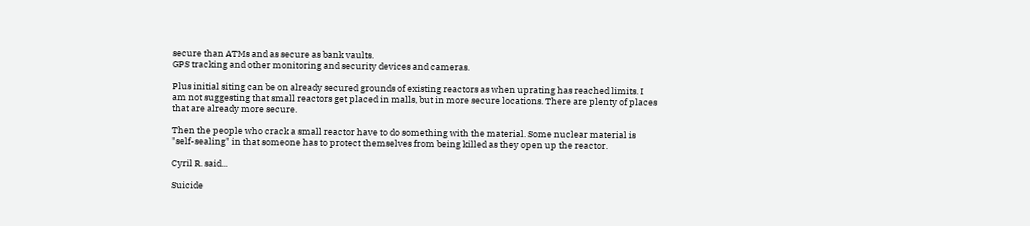secure than ATMs and as secure as bank vaults.
GPS tracking and other monitoring and security devices and cameras.

Plus initial siting can be on already secured grounds of existing reactors as when uprating has reached limits. I am not suggesting that small reactors get placed in malls, but in more secure locations. There are plenty of places that are already more secure.

Then the people who crack a small reactor have to do something with the material. Some nuclear material is "self-sealing" in that someone has to protect themselves from being killed as they open up the reactor.

Cyril R. said...

Suicide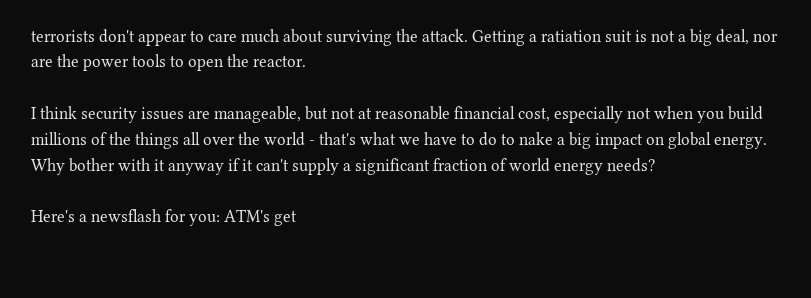terrorists don't appear to care much about surviving the attack. Getting a ratiation suit is not a big deal, nor are the power tools to open the reactor.

I think security issues are manageable, but not at reasonable financial cost, especially not when you build millions of the things all over the world - that's what we have to do to nake a big impact on global energy. Why bother with it anyway if it can't supply a significant fraction of world energy needs?

Here's a newsflash for you: ATM's get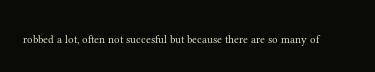robbed a lot, often not succesful but because there are so many of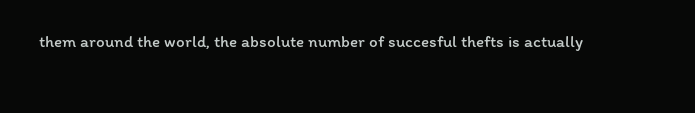them around the world, the absolute number of succesful thefts is actually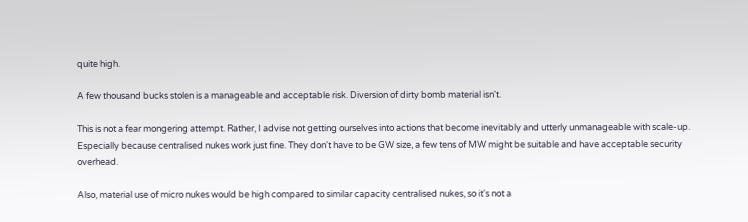quite high.

A few thousand bucks stolen is a manageable and acceptable risk. Diversion of dirty bomb material isn't.

This is not a fear mongering attempt. Rather, I advise not getting ourselves into actions that become inevitably and utterly unmanageable with scale-up. Especially because centralised nukes work just fine. They don't have to be GW size, a few tens of MW might be suitable and have acceptable security overhead.

Also, material use of micro nukes would be high compared to similar capacity centralised nukes, so it's not a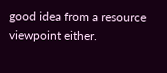good idea from a resource viewpoint either.